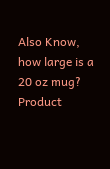Also Know, how large is a 20 oz mug? Product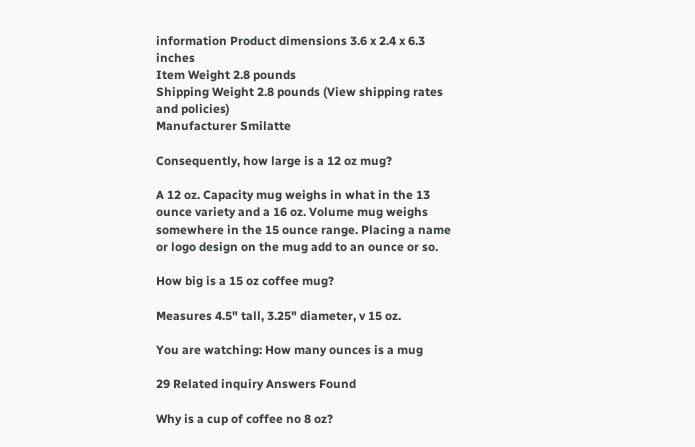information Product dimensions 3.6 x 2.4 x 6.3 inches
Item Weight 2.8 pounds
Shipping Weight 2.8 pounds (View shipping rates and policies)
Manufacturer Smilatte

Consequently, how large is a 12 oz mug?

A 12 oz. Capacity mug weighs in what in the 13 ounce variety and a 16 oz. Volume mug weighs somewhere in the 15 ounce range. Placing a name or logo design on the mug add to an ounce or so.

How big is a 15 oz coffee mug?

Measures 4.5" tall, 3.25" diameter, v 15 oz.

You are watching: How many ounces is a mug

29 Related inquiry Answers Found

Why is a cup of coffee no 8 oz?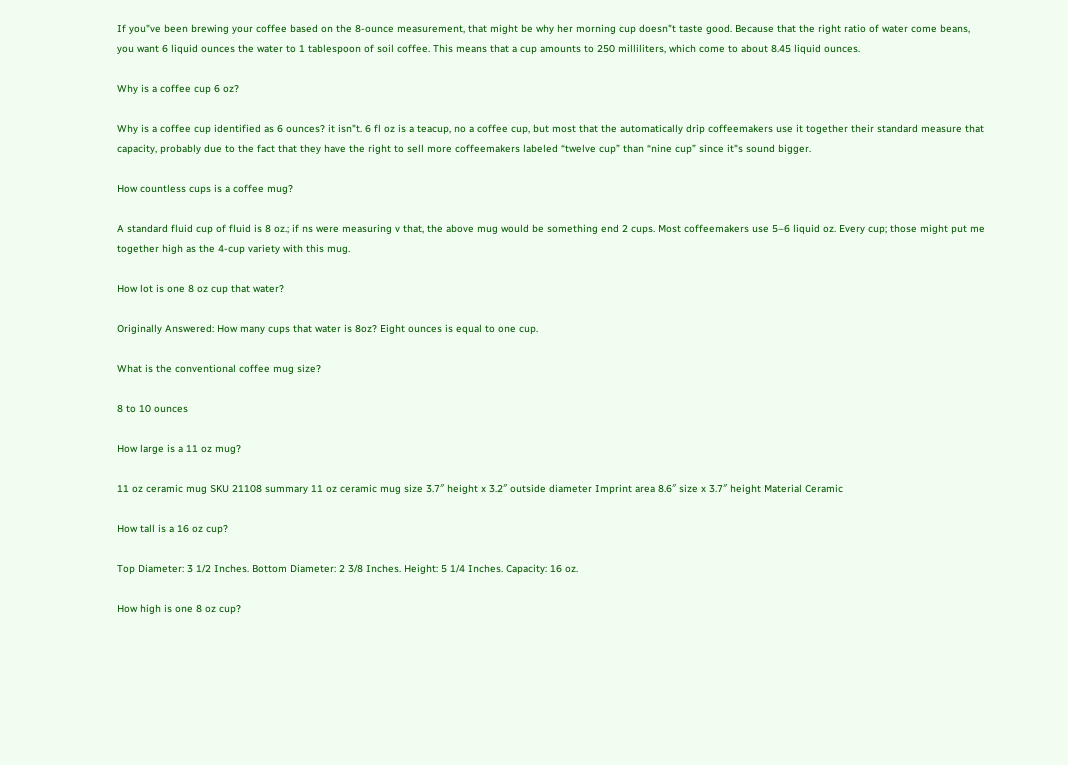If you"ve been brewing your coffee based on the 8-ounce measurement, that might be why her morning cup doesn"t taste good. Because that the right ratio of water come beans, you want 6 liquid ounces the water to 1 tablespoon of soil coffee. This means that a cup amounts to 250 milliliters, which come to about 8.45 liquid ounces.

Why is a coffee cup 6 oz?

Why is a coffee cup identified as 6 ounces? it isn"t. 6 fl oz is a teacup, no a coffee cup, but most that the automatically drip coffeemakers use it together their standard measure that capacity, probably due to the fact that they have the right to sell more coffeemakers labeled “twelve cup” than “nine cup” since it"s sound bigger.

How countless cups is a coffee mug?

A standard fluid cup of fluid is 8 oz.; if ns were measuring v that, the above mug would be something end 2 cups. Most coffeemakers use 5–6 liquid oz. Every cup; those might put me together high as the 4-cup variety with this mug.

How lot is one 8 oz cup that water?

Originally Answered: How many cups that water is 8oz? Eight ounces is equal to one cup.

What is the conventional coffee mug size?

8 to 10 ounces

How large is a 11 oz mug?

11 oz ceramic mug SKU 21108 summary 11 oz ceramic mug size 3.7″ height x 3.2″ outside diameter Imprint area 8.6″ size x 3.7″ height Material Ceramic

How tall is a 16 oz cup?

Top Diameter: 3 1/2 Inches. Bottom Diameter: 2 3/8 Inches. Height: 5 1/4 Inches. Capacity: 16 oz.

How high is one 8 oz cup?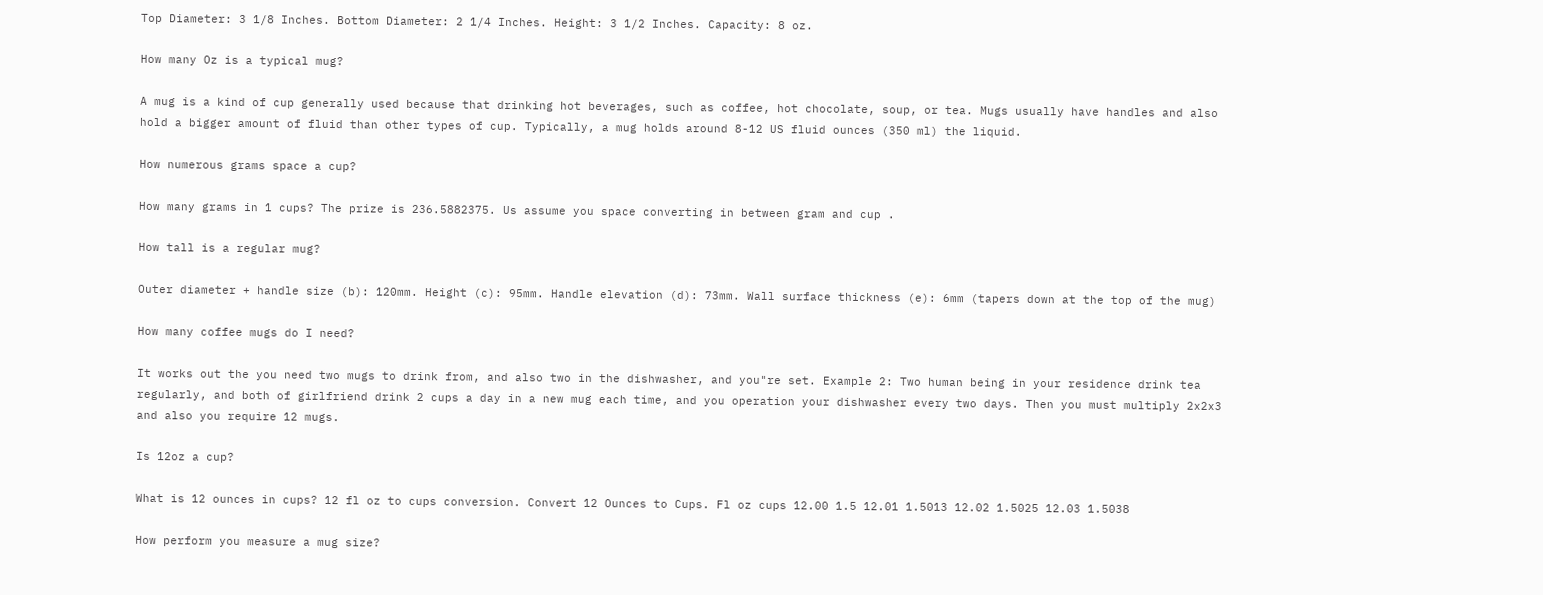Top Diameter: 3 1/8 Inches. Bottom Diameter: 2 1/4 Inches. Height: 3 1/2 Inches. Capacity: 8 oz.

How many Oz is a typical mug?

A mug is a kind of cup generally used because that drinking hot beverages, such as coffee, hot chocolate, soup, or tea. Mugs usually have handles and also hold a bigger amount of fluid than other types of cup. Typically, a mug holds around 8-12 US fluid ounces (350 ml) the liquid.

How numerous grams space a cup?

How many grams in 1 cups? The prize is 236.5882375. Us assume you space converting in between gram and cup .

How tall is a regular mug?

Outer diameter + handle size (b): 120mm. Height (c): 95mm. Handle elevation (d): 73mm. Wall surface thickness (e): 6mm (tapers down at the top of the mug)

How many coffee mugs do I need?

It works out the you need two mugs to drink from, and also two in the dishwasher, and you"re set. Example 2: Two human being in your residence drink tea regularly, and both of girlfriend drink 2 cups a day in a new mug each time, and you operation your dishwasher every two days. Then you must multiply 2x2x3 and also you require 12 mugs.

Is 12oz a cup?

What is 12 ounces in cups? 12 fl oz to cups conversion. Convert 12 Ounces to Cups. Fl oz cups 12.00 1.5 12.01 1.5013 12.02 1.5025 12.03 1.5038

How perform you measure a mug size?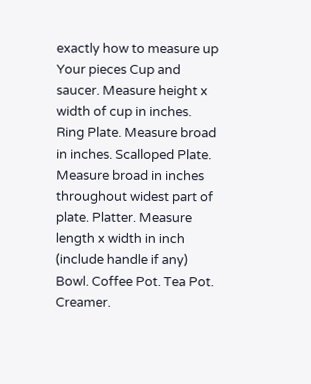exactly how to measure up Your pieces Cup and saucer. Measure height x width of cup in inches. Ring Plate. Measure broad in inches. Scalloped Plate. Measure broad in inches throughout widest part of plate. Platter. Measure length x width in inch (include handle if any) Bowl. Coffee Pot. Tea Pot. Creamer.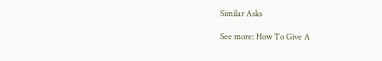Similar Asks

See more: How To Give A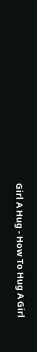Girl A Hug - How To Hug A Girl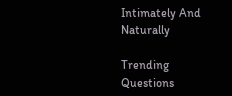Intimately And Naturally

Trending Questions